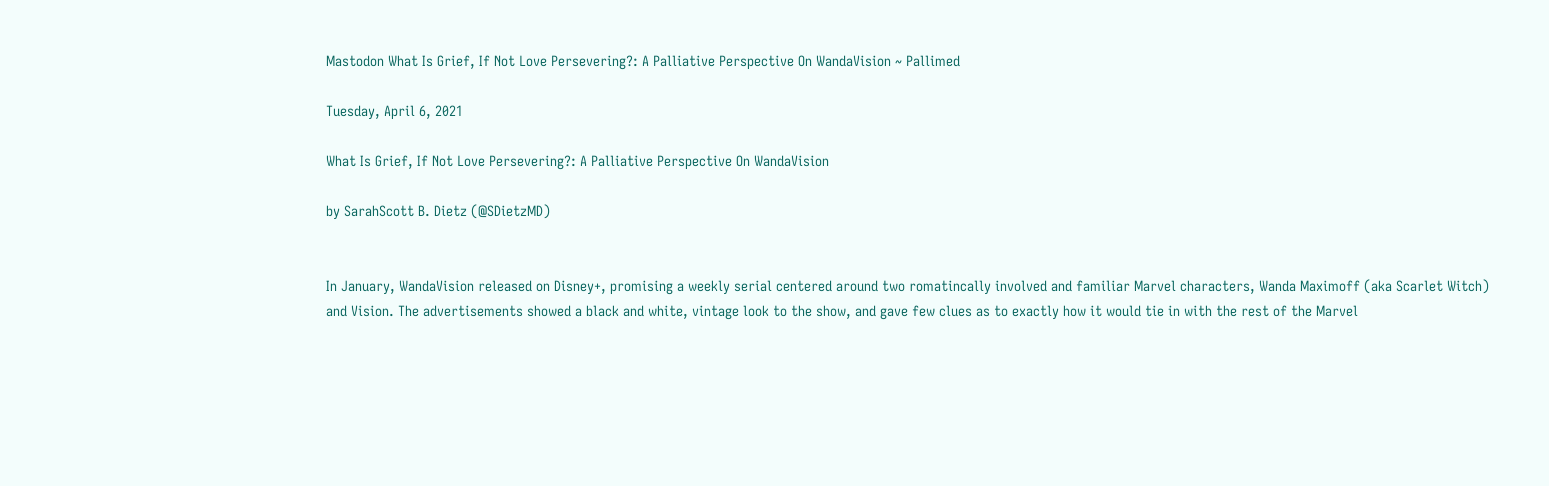Mastodon What Is Grief, If Not Love Persevering?: A Palliative Perspective On WandaVision ~ Pallimed

Tuesday, April 6, 2021

What Is Grief, If Not Love Persevering?: A Palliative Perspective On WandaVision

by SarahScott B. Dietz (@SDietzMD)


In January, WandaVision released on Disney+, promising a weekly serial centered around two romatincally involved and familiar Marvel characters, Wanda Maximoff (aka Scarlet Witch) and Vision. The advertisements showed a black and white, vintage look to the show, and gave few clues as to exactly how it would tie in with the rest of the Marvel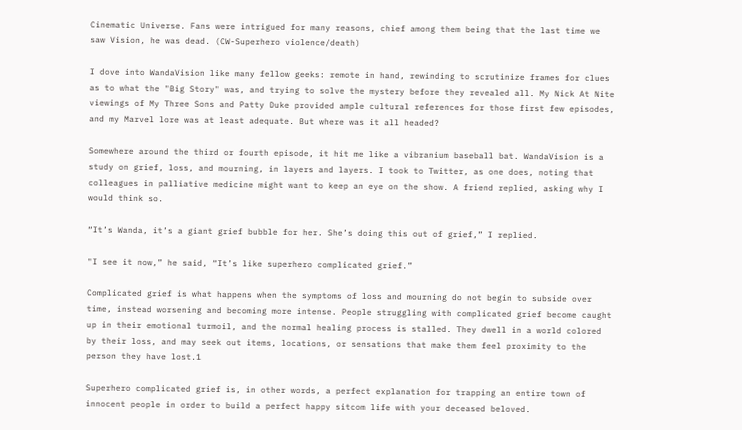Cinematic Universe. Fans were intrigued for many reasons, chief among them being that the last time we saw Vision, he was dead. (CW-Superhero violence/death)

I dove into WandaVision like many fellow geeks: remote in hand, rewinding to scrutinize frames for clues as to what the "Big Story" was, and trying to solve the mystery before they revealed all. My Nick At Nite viewings of My Three Sons and Patty Duke provided ample cultural references for those first few episodes, and my Marvel lore was at least adequate. But where was it all headed?

Somewhere around the third or fourth episode, it hit me like a vibranium baseball bat. WandaVision is a study on grief, loss, and mourning, in layers and layers. I took to Twitter, as one does, noting that colleagues in palliative medicine might want to keep an eye on the show. A friend replied, asking why I would think so.

“It’s Wanda, it’s a giant grief bubble for her. She’s doing this out of grief,” I replied.

"I see it now,” he said, “It’s like superhero complicated grief.”

Complicated grief is what happens when the symptoms of loss and mourning do not begin to subside over time, instead worsening and becoming more intense. People struggling with complicated grief become caught up in their emotional turmoil, and the normal healing process is stalled. They dwell in a world colored by their loss, and may seek out items, locations, or sensations that make them feel proximity to the person they have lost.1

Superhero complicated grief is, in other words, a perfect explanation for trapping an entire town of innocent people in order to build a perfect happy sitcom life with your deceased beloved.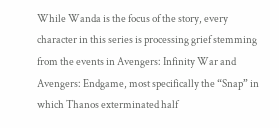While Wanda is the focus of the story, every character in this series is processing grief stemming from the events in Avengers: Infinity War and Avengers: Endgame, most specifically the “Snap” in which Thanos exterminated half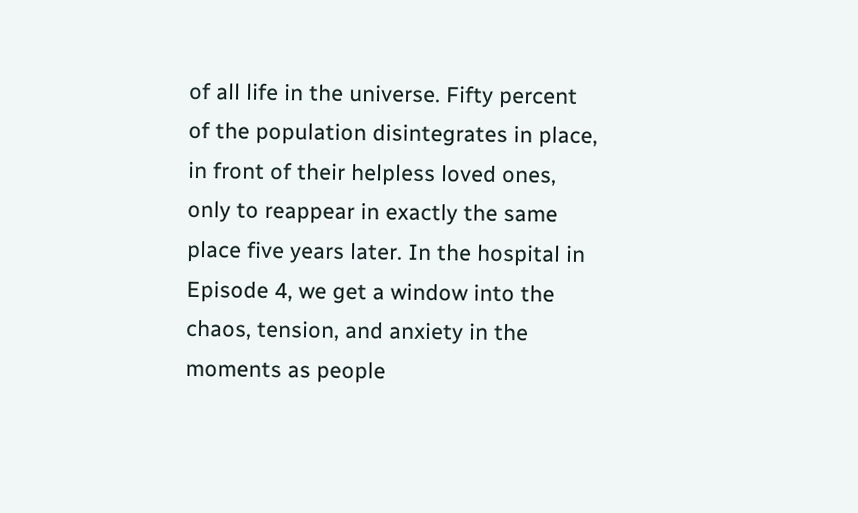of all life in the universe. Fifty percent of the population disintegrates in place, in front of their helpless loved ones, only to reappear in exactly the same place five years later. In the hospital in Episode 4, we get a window into the chaos, tension, and anxiety in the moments as people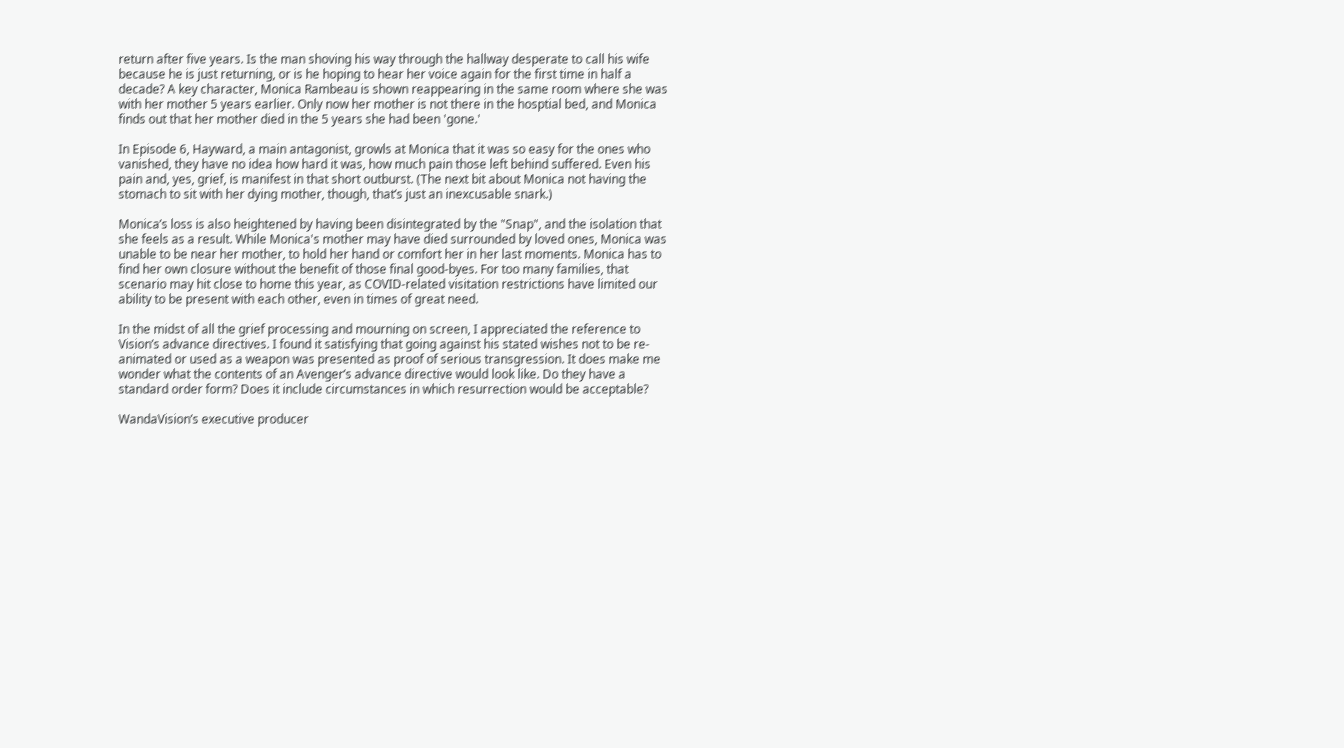return after five years. Is the man shoving his way through the hallway desperate to call his wife because he is just returning, or is he hoping to hear her voice again for the first time in half a decade? A key character, Monica Rambeau is shown reappearing in the same room where she was with her mother 5 years earlier. Only now her mother is not there in the hosptial bed, and Monica finds out that her mother died in the 5 years she had been 'gone.'

In Episode 6, Hayward, a main antagonist, growls at Monica that it was so easy for the ones who vanished, they have no idea how hard it was, how much pain those left behind suffered. Even his pain and, yes, grief, is manifest in that short outburst. (The next bit about Monica not having the stomach to sit with her dying mother, though, that’s just an inexcusable snark.)

Monica’s loss is also heightened by having been disintegrated by the "Snap", and the isolation that she feels as a result. While Monica's mother may have died surrounded by loved ones, Monica was unable to be near her mother, to hold her hand or comfort her in her last moments. Monica has to find her own closure without the benefit of those final good-byes. For too many families, that scenario may hit close to home this year, as COVID-related visitation restrictions have limited our ability to be present with each other, even in times of great need.

In the midst of all the grief processing and mourning on screen, I appreciated the reference to Vision’s advance directives. I found it satisfying that going against his stated wishes not to be re-animated or used as a weapon was presented as proof of serious transgression. It does make me wonder what the contents of an Avenger’s advance directive would look like. Do they have a standard order form? Does it include circumstances in which resurrection would be acceptable?

WandaVision’s executive producer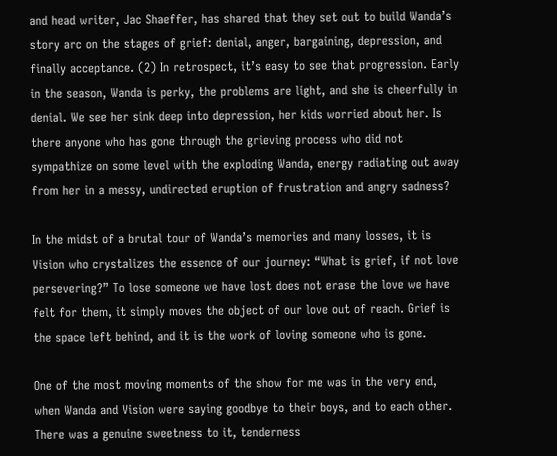and head writer, Jac Shaeffer, has shared that they set out to build Wanda’s story arc on the stages of grief: denial, anger, bargaining, depression, and finally acceptance. (2) In retrospect, it’s easy to see that progression. Early in the season, Wanda is perky, the problems are light, and she is cheerfully in denial. We see her sink deep into depression, her kids worried about her. Is there anyone who has gone through the grieving process who did not sympathize on some level with the exploding Wanda, energy radiating out away from her in a messy, undirected eruption of frustration and angry sadness?

In the midst of a brutal tour of Wanda’s memories and many losses, it is Vision who crystalizes the essence of our journey: “What is grief, if not love persevering?” To lose someone we have lost does not erase the love we have felt for them, it simply moves the object of our love out of reach. Grief is the space left behind, and it is the work of loving someone who is gone.

One of the most moving moments of the show for me was in the very end, when Wanda and Vision were saying goodbye to their boys, and to each other. There was a genuine sweetness to it, tenderness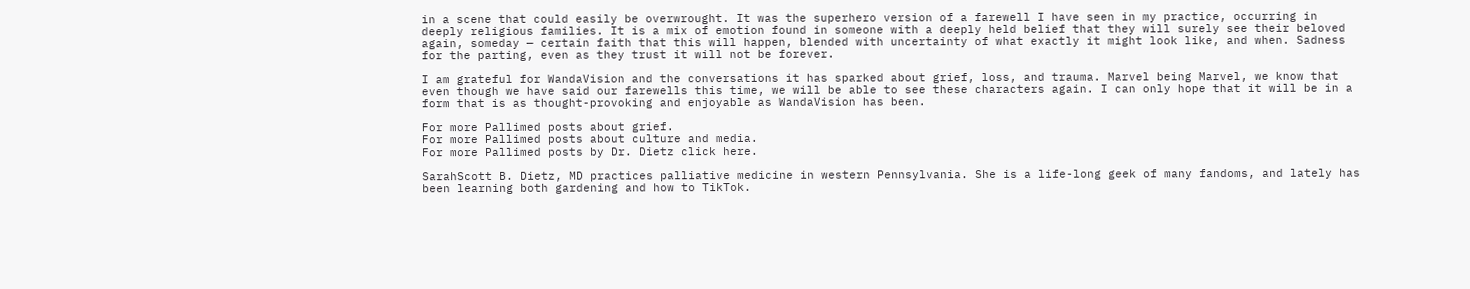in a scene that could easily be overwrought. It was the superhero version of a farewell I have seen in my practice, occurring in deeply religious families. It is a mix of emotion found in someone with a deeply held belief that they will surely see their beloved again, someday — certain faith that this will happen, blended with uncertainty of what exactly it might look like, and when. Sadness for the parting, even as they trust it will not be forever.

I am grateful for WandaVision and the conversations it has sparked about grief, loss, and trauma. Marvel being Marvel, we know that even though we have said our farewells this time, we will be able to see these characters again. I can only hope that it will be in a form that is as thought-provoking and enjoyable as WandaVision has been.

For more Pallimed posts about grief.
For more Pallimed posts about culture and media.
For more Pallimed posts by Dr. Dietz click here.

SarahScott B. Dietz, MD practices palliative medicine in western Pennsylvania. She is a life-long geek of many fandoms, and lately has been learning both gardening and how to TikTok.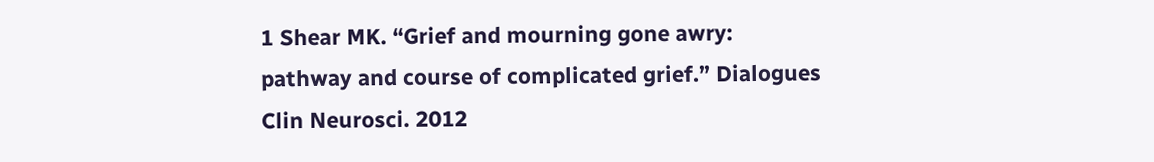1 Shear MK. “Grief and mourning gone awry: pathway and course of complicated grief.” Dialogues Clin Neurosci. 2012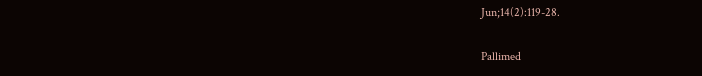Jun;14(2):119-28.

Pallimed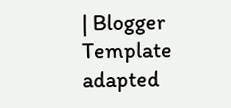| Blogger Template adapted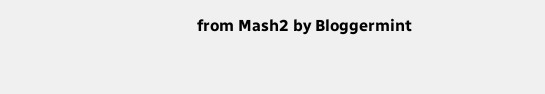from Mash2 by Bloggermint